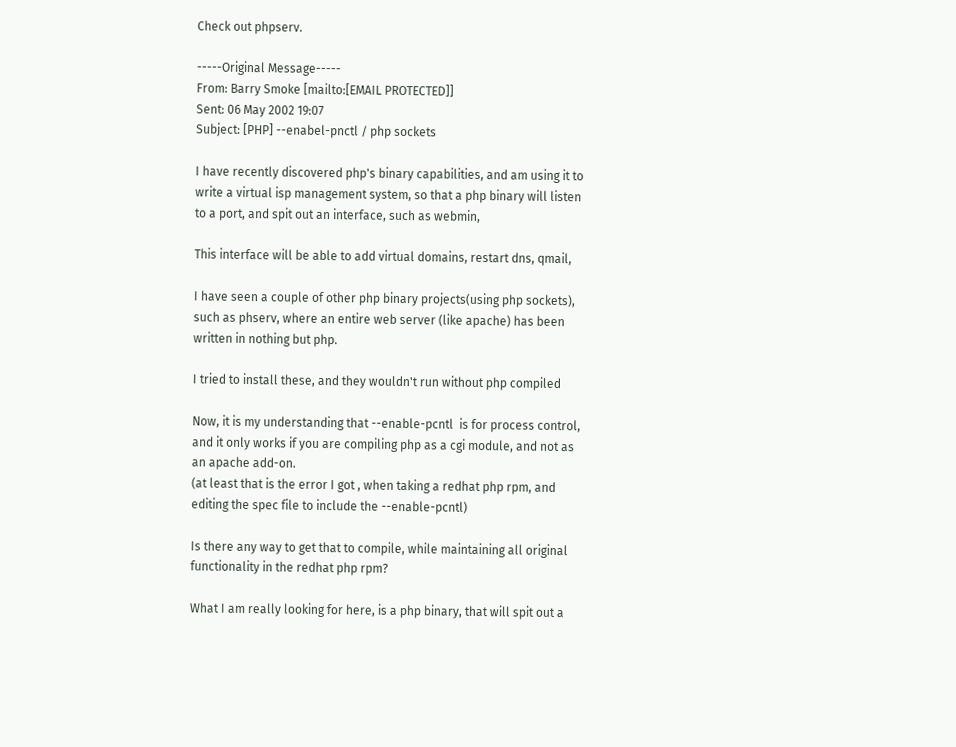Check out phpserv.

-----Original Message-----
From: Barry Smoke [mailto:[EMAIL PROTECTED]]
Sent: 06 May 2002 19:07
Subject: [PHP] --enabel-pnctl / php sockets

I have recently discovered php's binary capabilities, and am using it to
write a virtual isp management system, so that a php binary will listen
to a port, and spit out an interface, such as webmin,

This interface will be able to add virtual domains, restart dns, qmail,

I have seen a couple of other php binary projects(using php sockets),
such as phserv, where an entire web server (like apache) has been
written in nothing but php.

I tried to install these, and they wouldn't run without php compiled

Now, it is my understanding that --enable-pcntl  is for process control,
and it only works if you are compiling php as a cgi module, and not as
an apache add-on.
(at least that is the error I got , when taking a redhat php rpm, and
editing the spec file to include the --enable-pcntl)

Is there any way to get that to compile, while maintaining all original
functionality in the redhat php rpm?

What I am really looking for here, is a php binary, that will spit out a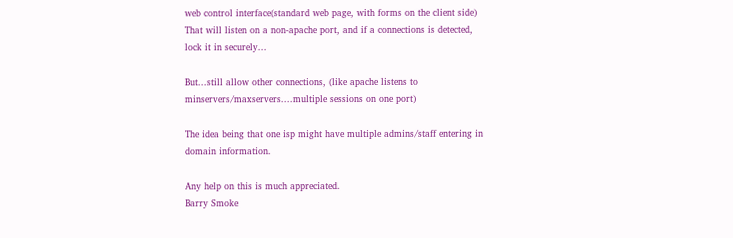web control interface(standard web page, with forms on the client side)
That will listen on a non-apache port, and if a connections is detected,
lock it in securely...

But...still allow other connections, (like apache listens to
minservers/maxservers....multiple sessions on one port)

The idea being that one isp might have multiple admins/staff entering in
domain information.

Any help on this is much appreciated.
Barry Smoke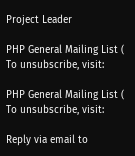Project Leader

PHP General Mailing List (
To unsubscribe, visit:

PHP General Mailing List (
To unsubscribe, visit:

Reply via email to